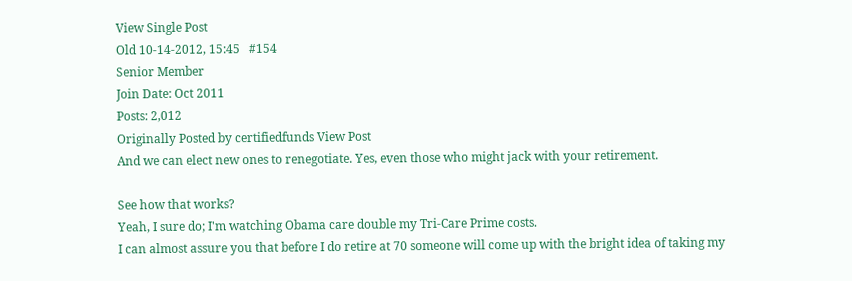View Single Post
Old 10-14-2012, 15:45   #154
Senior Member
Join Date: Oct 2011
Posts: 2,012
Originally Posted by certifiedfunds View Post
And we can elect new ones to renegotiate. Yes, even those who might jack with your retirement.

See how that works?
Yeah, I sure do; I'm watching Obama care double my Tri-Care Prime costs.
I can almost assure you that before I do retire at 70 someone will come up with the bright idea of taking my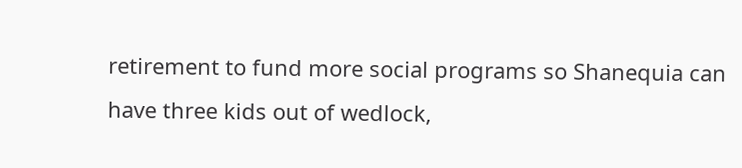retirement to fund more social programs so Shanequia can have three kids out of wedlock,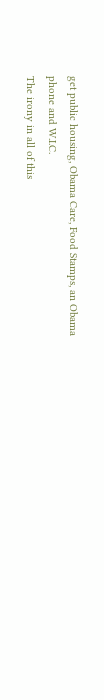get public housing, Obama Care, Food Stamps, an Obama phone and W.I.C.
The irony in all of this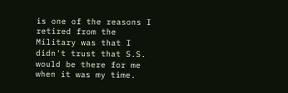is one of the reasons I retired from the Military was that I didn't trust that S.S. would be there for me when it was my time.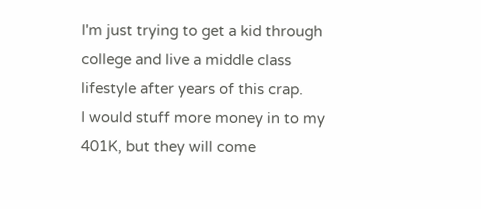I'm just trying to get a kid through college and live a middle class lifestyle after years of this crap.
I would stuff more money in to my 401K, but they will come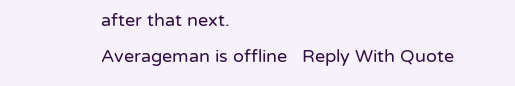after that next.
Averageman is offline   Reply With Quote